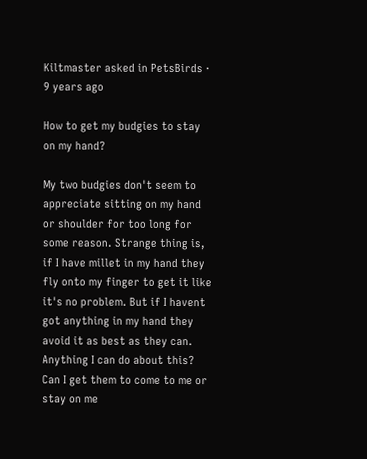Kiltmaster asked in PetsBirds · 9 years ago

How to get my budgies to stay on my hand?

My two budgies don't seem to appreciate sitting on my hand or shoulder for too long for some reason. Strange thing is, if I have millet in my hand they fly onto my finger to get it like it's no problem. But if I havent got anything in my hand they avoid it as best as they can. Anything I can do about this? Can I get them to come to me or stay on me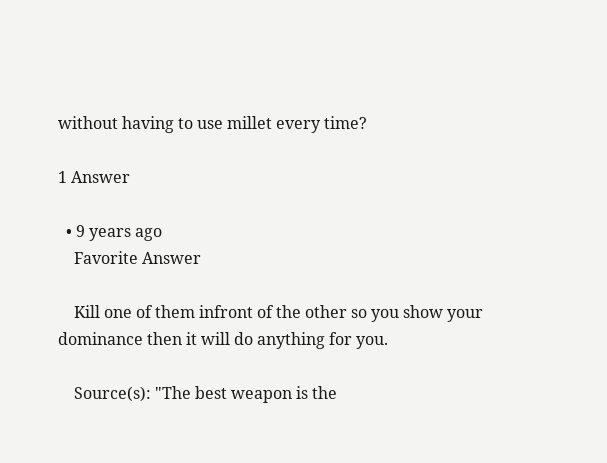without having to use millet every time?

1 Answer

  • 9 years ago
    Favorite Answer

    Kill one of them infront of the other so you show your dominance then it will do anything for you.

    Source(s): "The best weapon is the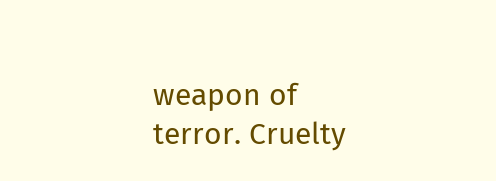weapon of terror. Cruelty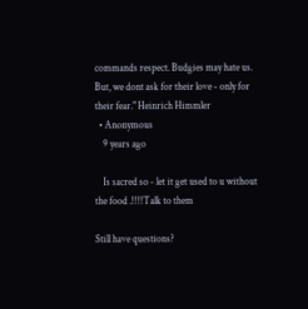commands respect. Budgies may hate us. But, we dont ask for their love - only for their fear." Heinrich Himmler
  • Anonymous
    9 years ago

    Is sacred so - let it get used to u without the food .!!!!Talk to them

Still have questions?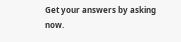Get your answers by asking now.